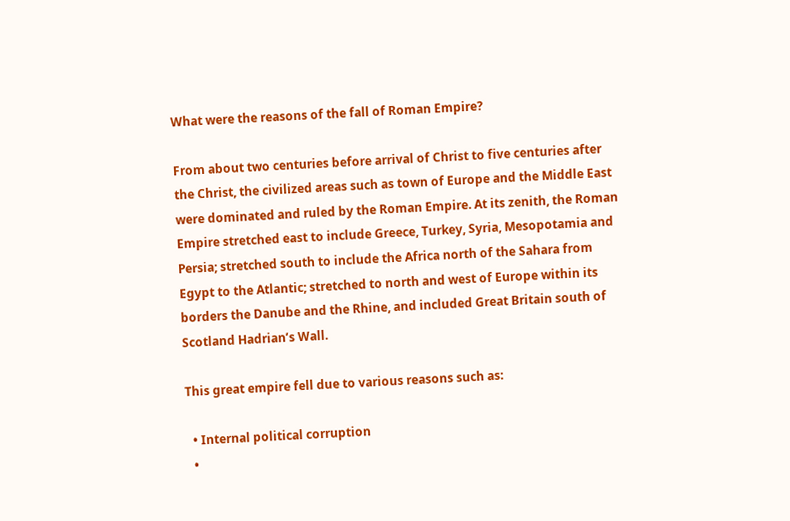What were the reasons of the fall of Roman Empire?

From about two centuries before arrival of Christ to five centuries after the Christ, the civilized areas such as town of Europe and the Middle East were dominated and ruled by the Roman Empire. At its zenith, the Roman Empire stretched east to include Greece, Turkey, Syria, Mesopotamia and Persia; stretched south to include the Africa north of the Sahara from Egypt to the Atlantic; stretched to north and west of Europe within its borders the Danube and the Rhine, and included Great Britain south of Scotland Hadrian’s Wall.

This great empire fell due to various reasons such as:

  • Internal political corruption
  •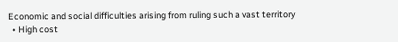Economic and social difficulties arising from ruling such a vast territory
  • High cost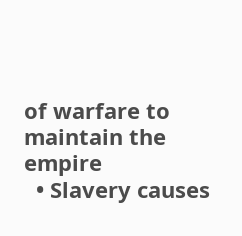of warfare to maintain the empire
  • Slavery causes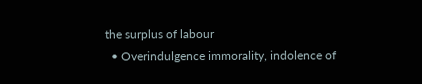the surplus of labour
  • Overindulgence immorality, indolence of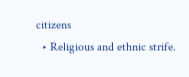citizens
  • Religious and ethnic strife.